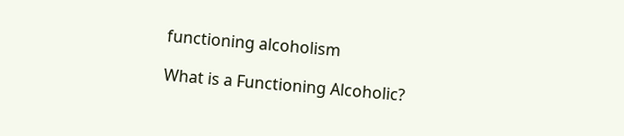functioning alcoholism

What is a Functioning Alcoholic?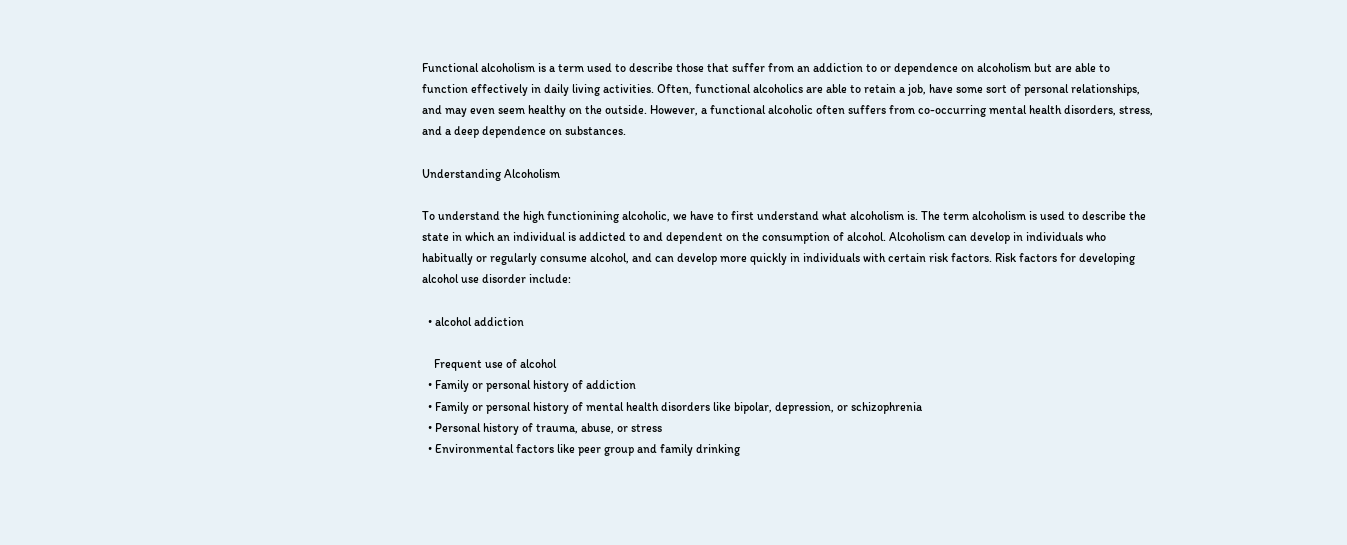Functional alcoholism is a term used to describe those that suffer from an addiction to or dependence on alcoholism but are able to function effectively in daily living activities. Often, functional alcoholics are able to retain a job, have some sort of personal relationships, and may even seem healthy on the outside. However, a functional alcoholic often suffers from co-occurring mental health disorders, stress, and a deep dependence on substances.

Understanding Alcoholism

To understand the high functionining alcoholic, we have to first understand what alcoholism is. The term alcoholism is used to describe the state in which an individual is addicted to and dependent on the consumption of alcohol. Alcoholism can develop in individuals who habitually or regularly consume alcohol, and can develop more quickly in individuals with certain risk factors. Risk factors for developing alcohol use disorder include:

  • alcohol addiction

    Frequent use of alcohol
  • Family or personal history of addiction
  • Family or personal history of mental health disorders like bipolar, depression, or schizophrenia
  • Personal history of trauma, abuse, or stress
  • Environmental factors like peer group and family drinking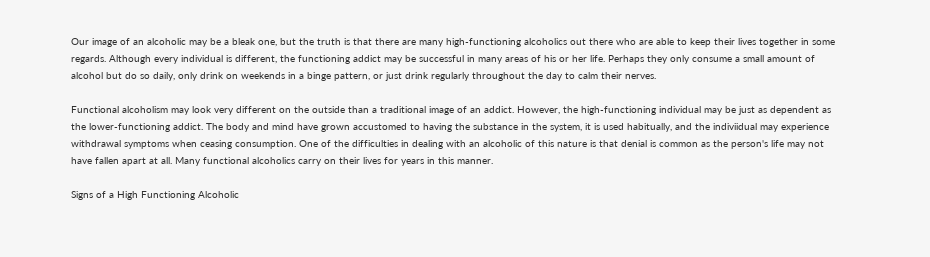Our image of an alcoholic may be a bleak one, but the truth is that there are many high-functioning alcoholics out there who are able to keep their lives together in some regards. Although every individual is different, the functioning addict may be successful in many areas of his or her life. Perhaps they only consume a small amount of alcohol but do so daily, only drink on weekends in a binge pattern, or just drink regularly throughout the day to calm their nerves.

Functional alcoholism may look very different on the outside than a traditional image of an addict. However, the high-functioning individual may be just as dependent as the lower-functioning addict. The body and mind have grown accustomed to having the substance in the system, it is used habitually, and the indiviidual may experience withdrawal symptoms when ceasing consumption. One of the difficulties in dealing with an alcoholic of this nature is that denial is common as the person's life may not have fallen apart at all. Many functional alcoholics carry on their lives for years in this manner.

Signs of a High Functioning Alcoholic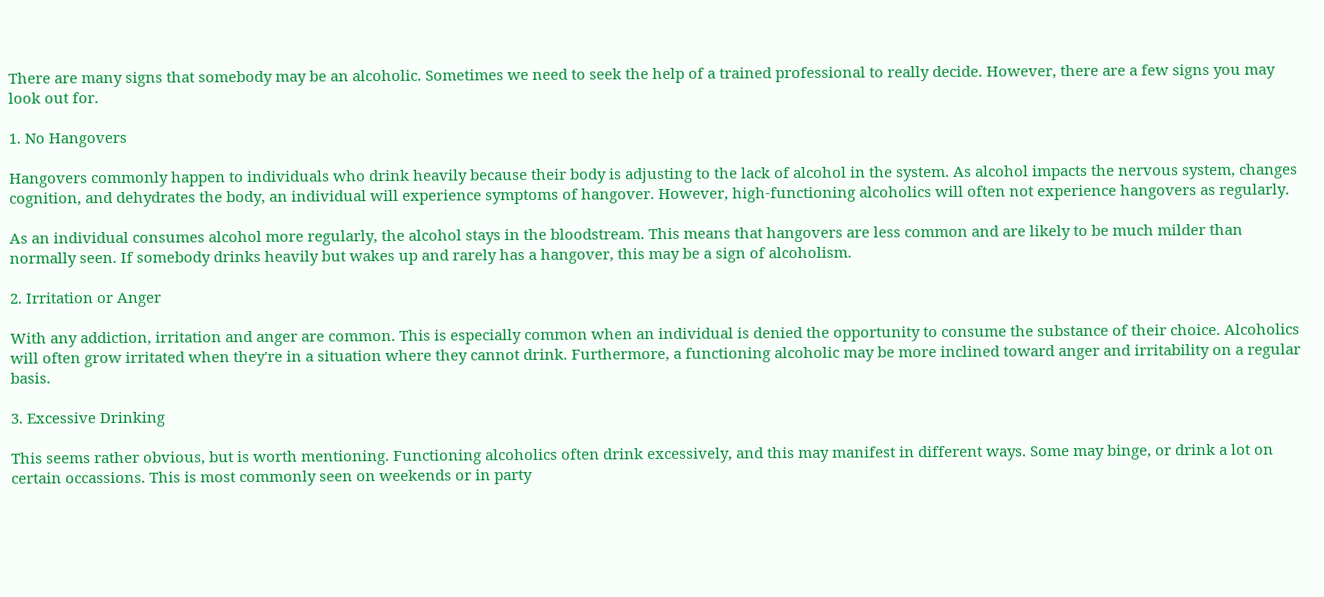There are many signs that somebody may be an alcoholic. Sometimes we need to seek the help of a trained professional to really decide. However, there are a few signs you may look out for.

1. No Hangovers

Hangovers commonly happen to individuals who drink heavily because their body is adjusting to the lack of alcohol in the system. As alcohol impacts the nervous system, changes cognition, and dehydrates the body, an individual will experience symptoms of hangover. However, high-functioning alcoholics will often not experience hangovers as regularly.

As an individual consumes alcohol more regularly, the alcohol stays in the bloodstream. This means that hangovers are less common and are likely to be much milder than normally seen. If somebody drinks heavily but wakes up and rarely has a hangover, this may be a sign of alcoholism.

2. Irritation or Anger

With any addiction, irritation and anger are common. This is especially common when an individual is denied the opportunity to consume the substance of their choice. Alcoholics will often grow irritated when they're in a situation where they cannot drink. Furthermore, a functioning alcoholic may be more inclined toward anger and irritability on a regular basis.

3. Excessive Drinking

This seems rather obvious, but is worth mentioning. Functioning alcoholics often drink excessively, and this may manifest in different ways. Some may binge, or drink a lot on certain occassions. This is most commonly seen on weekends or in party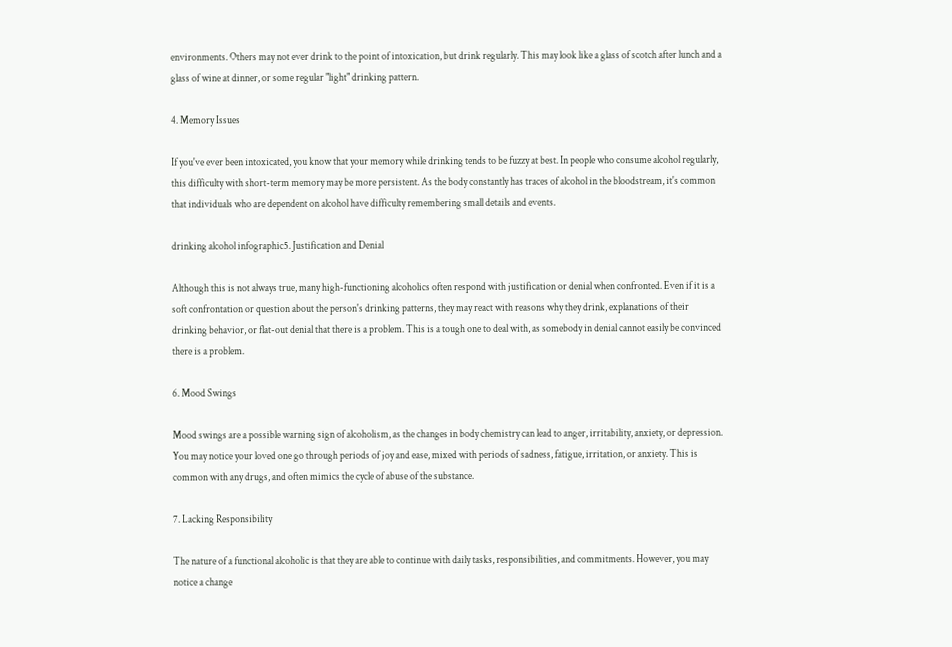environments. Others may not ever drink to the point of intoxication, but drink regularly. This may look like a glass of scotch after lunch and a glass of wine at dinner, or some regular "light" drinking pattern.

4. Memory Issues

If you've ever been intoxicated, you know that your memory while drinking tends to be fuzzy at best. In people who consume alcohol regularly, this difficulty with short-term memory may be more persistent. As the body constantly has traces of alcohol in the bloodstream, it's common that individuals who are dependent on alcohol have difficulty remembering small details and events.

drinking alcohol infographic5. Justification and Denial

Although this is not always true, many high-functioning alcoholics often respond with justification or denial when confronted. Even if it is a soft confrontation or question about the person's drinking patterns, they may react with reasons why they drink, explanations of their drinking behavior, or flat-out denial that there is a problem. This is a tough one to deal with, as somebody in denial cannot easily be convinced there is a problem.

6. Mood Swings

Mood swings are a possible warning sign of alcoholism, as the changes in body chemistry can lead to anger, irritability, anxiety, or depression. You may notice your loved one go through periods of joy and ease, mixed with periods of sadness, fatigue, irritation, or anxiety. This is common with any drugs, and often mimics the cycle of abuse of the substance.

7. Lacking Responsibility

The nature of a functional alcoholic is that they are able to continue with daily tasks, responsibilities, and commitments. However, you may notice a change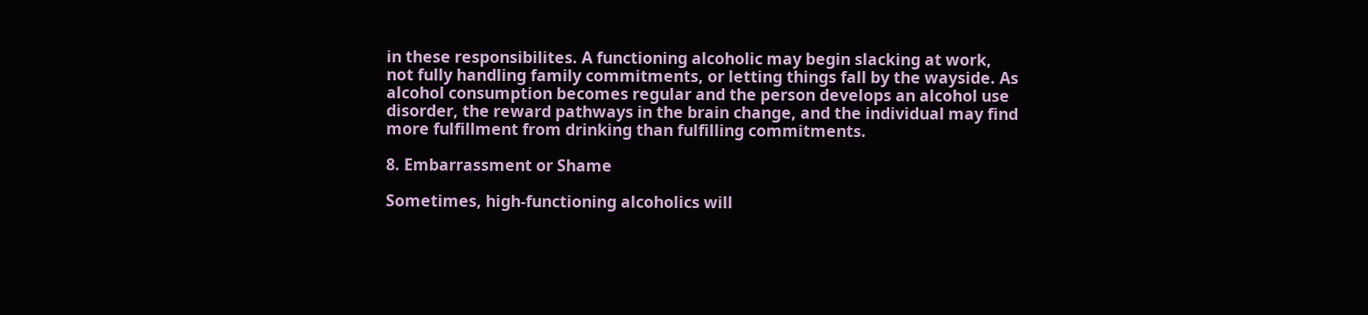in these responsibilites. A functioning alcoholic may begin slacking at work, not fully handling family commitments, or letting things fall by the wayside. As alcohol consumption becomes regular and the person develops an alcohol use disorder, the reward pathways in the brain change, and the individual may find more fulfillment from drinking than fulfilling commitments.

8. Embarrassment or Shame

Sometimes, high-functioning alcoholics will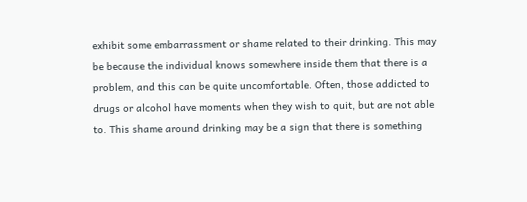exhibit some embarrassment or shame related to their drinking. This may be because the individual knows somewhere inside them that there is a problem, and this can be quite uncomfortable. Often, those addicted to drugs or alcohol have moments when they wish to quit, but are not able to. This shame around drinking may be a sign that there is something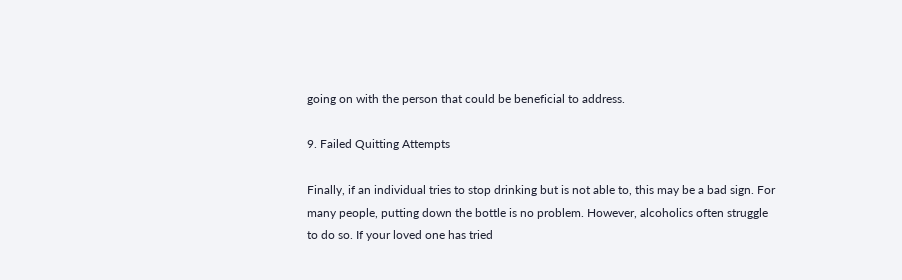going on with the person that could be beneficial to address.

9. Failed Quitting Attempts

Finally, if an individual tries to stop drinking but is not able to, this may be a bad sign. For many people, putting down the bottle is no problem. However, alcoholics often struggle to do so. If your loved one has tried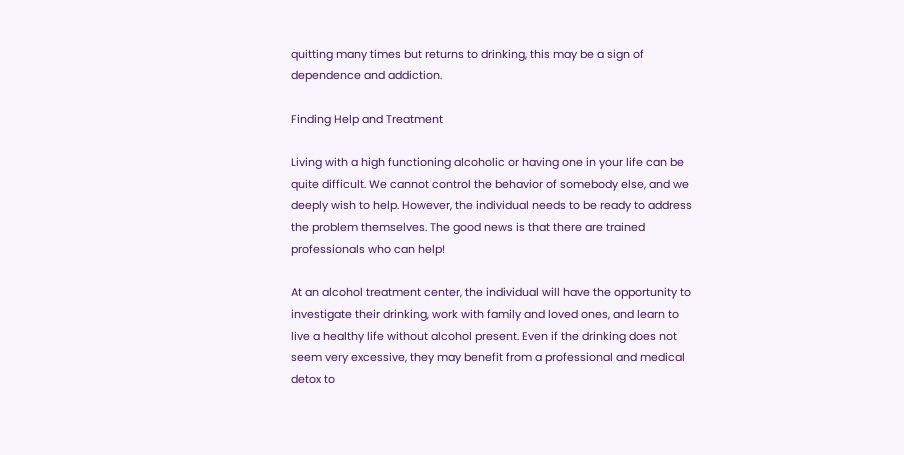quitting many times but returns to drinking, this may be a sign of dependence and addiction.

Finding Help and Treatment

Living with a high functioning alcoholic or having one in your life can be quite difficult. We cannot control the behavior of somebody else, and we deeply wish to help. However, the individual needs to be ready to address the problem themselves. The good news is that there are trained professionals who can help!

At an alcohol treatment center, the individual will have the opportunity to investigate their drinking, work with family and loved ones, and learn to live a healthy life without alcohol present. Even if the drinking does not seem very excessive, they may benefit from a professional and medical detox to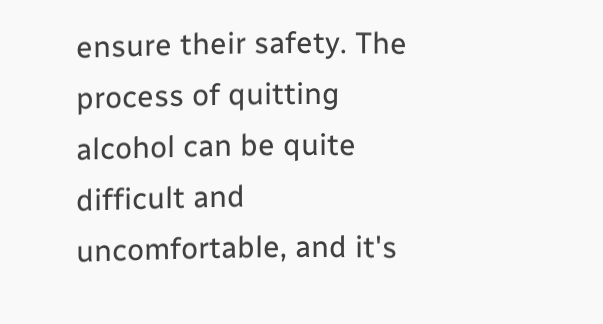ensure their safety. The process of quitting alcohol can be quite difficult and uncomfortable, and it's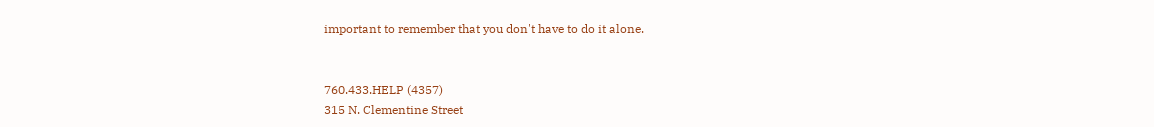important to remember that you don't have to do it alone.


760.433.HELP (4357)
315 N. Clementine Street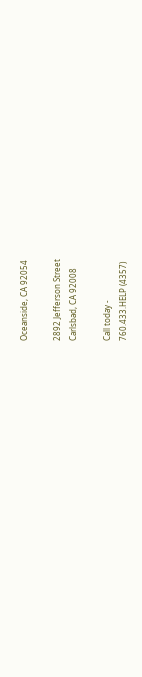Oceanside, CA 92054

2892 Jefferson Street
Carlsbad, CA 92008

Call today -
760.433.HELP (4357)